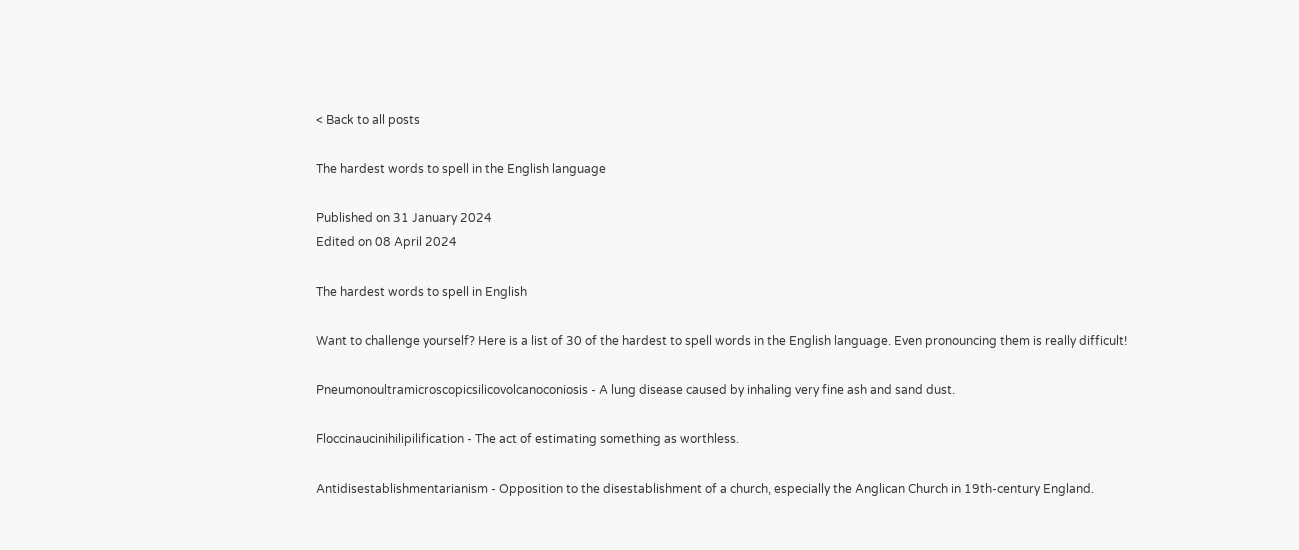< Back to all posts

The hardest words to spell in the English language

Published on 31 January 2024
Edited on 08 April 2024

The hardest words to spell in English

Want to challenge yourself? Here is a list of 30 of the hardest to spell words in the English language. Even pronouncing them is really difficult!

Pneumonoultramicroscopicsilicovolcanoconiosis - A lung disease caused by inhaling very fine ash and sand dust.

Floccinaucinihilipilification - The act of estimating something as worthless.

Antidisestablishmentarianism - Opposition to the disestablishment of a church, especially the Anglican Church in 19th-century England.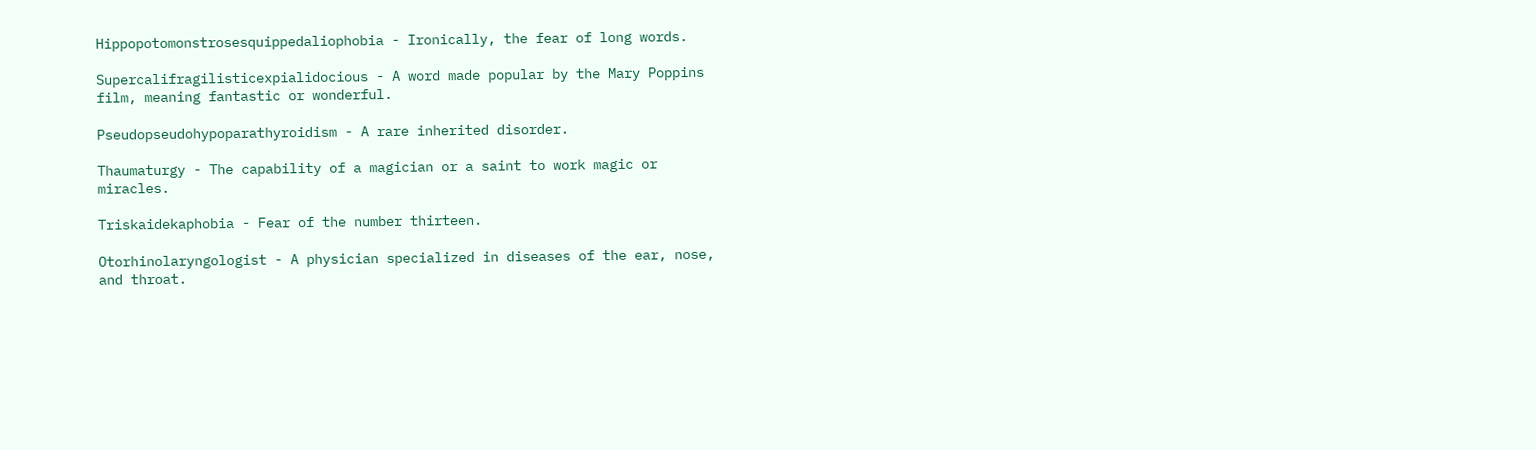Hippopotomonstrosesquippedaliophobia - Ironically, the fear of long words.

Supercalifragilisticexpialidocious - A word made popular by the Mary Poppins film, meaning fantastic or wonderful.

Pseudopseudohypoparathyroidism - A rare inherited disorder.

Thaumaturgy - The capability of a magician or a saint to work magic or miracles.

Triskaidekaphobia - Fear of the number thirteen.

Otorhinolaryngologist - A physician specialized in diseases of the ear, nose, and throat.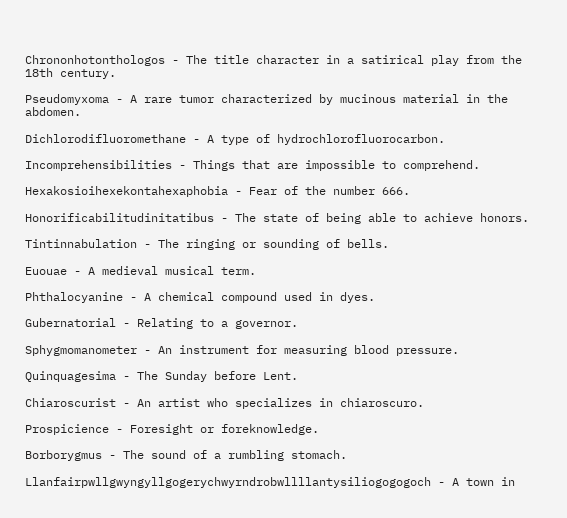Chrononhotonthologos - The title character in a satirical play from the 18th century.

Pseudomyxoma - A rare tumor characterized by mucinous material in the abdomen.

Dichlorodifluoromethane - A type of hydrochlorofluorocarbon.

Incomprehensibilities - Things that are impossible to comprehend.

Hexakosioihexekontahexaphobia - Fear of the number 666.

Honorificabilitudinitatibus - The state of being able to achieve honors.

Tintinnabulation - The ringing or sounding of bells.

Euouae - A medieval musical term.

Phthalocyanine - A chemical compound used in dyes.

Gubernatorial - Relating to a governor.

Sphygmomanometer - An instrument for measuring blood pressure.

Quinquagesima - The Sunday before Lent.

Chiaroscurist - An artist who specializes in chiaroscuro.

Prospicience - Foresight or foreknowledge.

Borborygmus - The sound of a rumbling stomach.

Llanfairpwllgwyngyllgogerychwyrndrobwllllantysiliogogogoch - A town in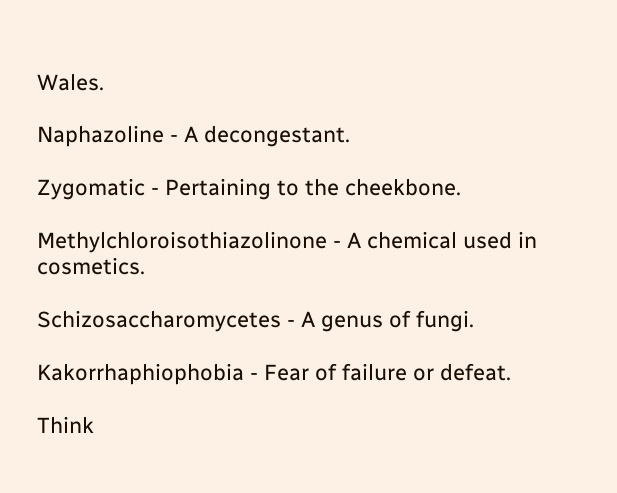Wales.

Naphazoline - A decongestant.

Zygomatic - Pertaining to the cheekbone.

Methylchloroisothiazolinone - A chemical used in cosmetics.

Schizosaccharomycetes - A genus of fungi.

Kakorrhaphiophobia - Fear of failure or defeat.

Think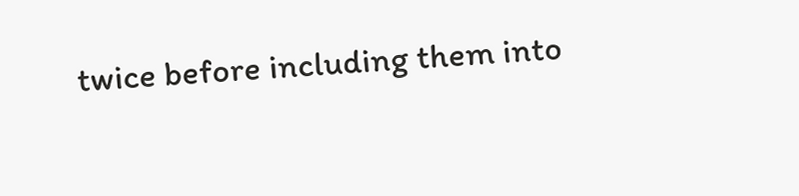twice before including them into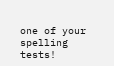one of your spelling tests!